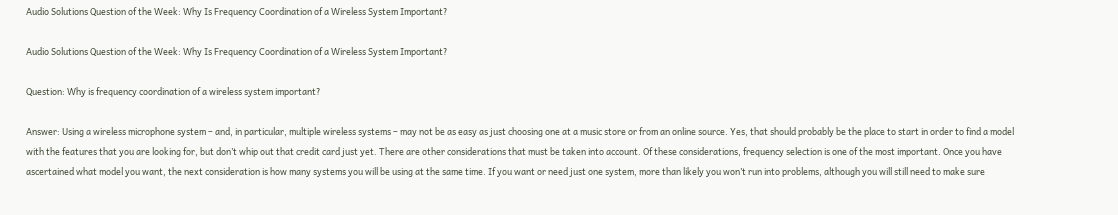Audio Solutions Question of the Week: Why Is Frequency Coordination of a Wireless System Important?

Audio Solutions Question of the Week: Why Is Frequency Coordination of a Wireless System Important?

Question: Why is frequency coordination of a wireless system important?

Answer: Using a wireless microphone system – and, in particular, multiple wireless systems – may not be as easy as just choosing one at a music store or from an online source. Yes, that should probably be the place to start in order to find a model with the features that you are looking for, but don’t whip out that credit card just yet. There are other considerations that must be taken into account. Of these considerations, frequency selection is one of the most important. Once you have ascertained what model you want, the next consideration is how many systems you will be using at the same time. If you want or need just one system, more than likely you won’t run into problems, although you will still need to make sure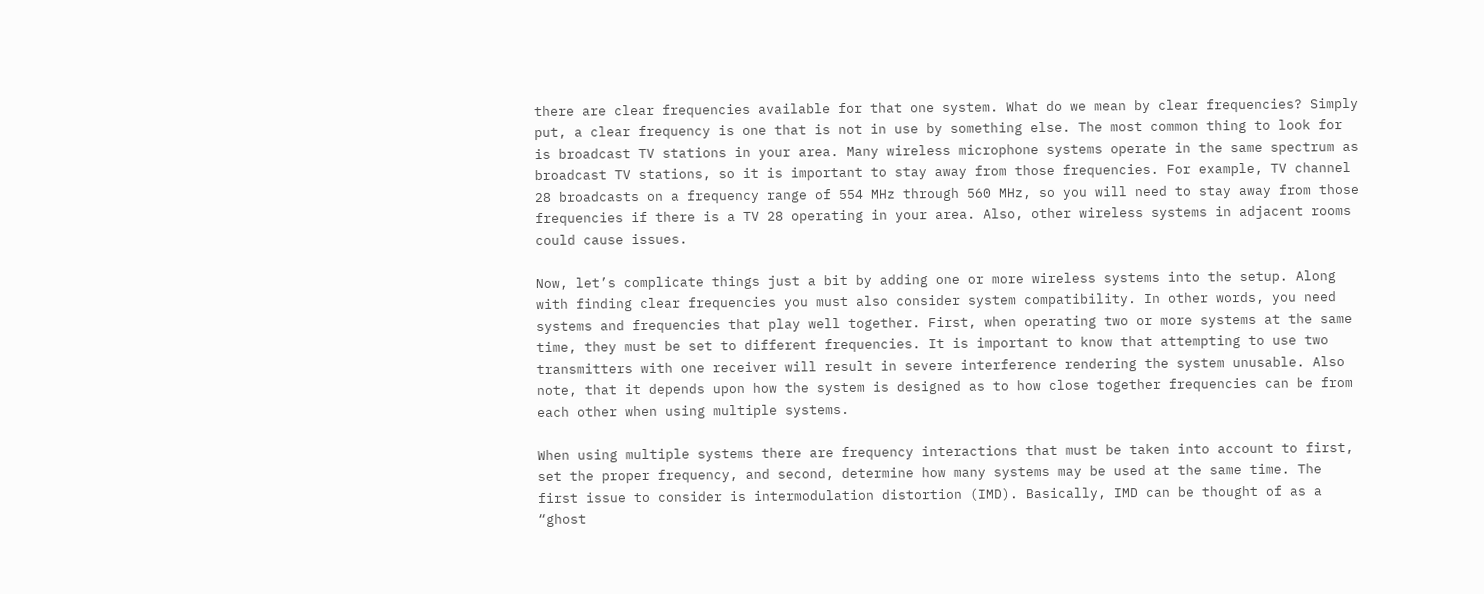there are clear frequencies available for that one system. What do we mean by clear frequencies? Simply put, a clear frequency is one that is not in use by something else. The most common thing to look for is broadcast TV stations in your area. Many wireless microphone systems operate in the same spectrum as broadcast TV stations, so it is important to stay away from those frequencies. For example, TV channel 28 broadcasts on a frequency range of 554 MHz through 560 MHz, so you will need to stay away from those frequencies if there is a TV 28 operating in your area. Also, other wireless systems in adjacent rooms could cause issues.

Now, let’s complicate things just a bit by adding one or more wireless systems into the setup. Along with finding clear frequencies you must also consider system compatibility. In other words, you need systems and frequencies that play well together. First, when operating two or more systems at the same time, they must be set to different frequencies. It is important to know that attempting to use two transmitters with one receiver will result in severe interference rendering the system unusable. Also note, that it depends upon how the system is designed as to how close together frequencies can be from each other when using multiple systems.

When using multiple systems there are frequency interactions that must be taken into account to first, set the proper frequency, and second, determine how many systems may be used at the same time. The first issue to consider is intermodulation distortion (IMD). Basically, IMD can be thought of as a “ghost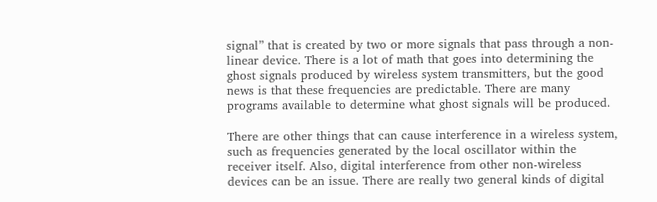signal” that is created by two or more signals that pass through a non-linear device. There is a lot of math that goes into determining the ghost signals produced by wireless system transmitters, but the good news is that these frequencies are predictable. There are many programs available to determine what ghost signals will be produced.

There are other things that can cause interference in a wireless system, such as frequencies generated by the local oscillator within the receiver itself. Also, digital interference from other non-wireless devices can be an issue. There are really two general kinds of digital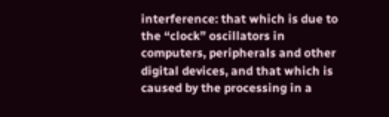interference: that which is due to the “clock” oscillators in computers, peripherals and other digital devices, and that which is caused by the processing in a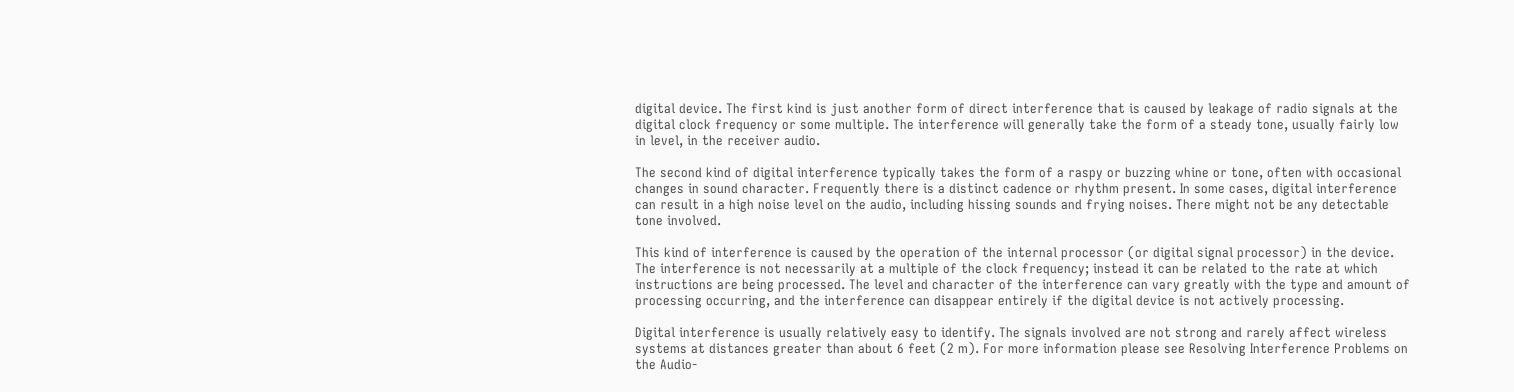digital device. The first kind is just another form of direct interference that is caused by leakage of radio signals at the digital clock frequency or some multiple. The interference will generally take the form of a steady tone, usually fairly low in level, in the receiver audio.

The second kind of digital interference typically takes the form of a raspy or buzzing whine or tone, often with occasional changes in sound character. Frequently there is a distinct cadence or rhythm present. In some cases, digital interference can result in a high noise level on the audio, including hissing sounds and frying noises. There might not be any detectable tone involved.

This kind of interference is caused by the operation of the internal processor (or digital signal processor) in the device. The interference is not necessarily at a multiple of the clock frequency; instead it can be related to the rate at which instructions are being processed. The level and character of the interference can vary greatly with the type and amount of processing occurring, and the interference can disappear entirely if the digital device is not actively processing.

Digital interference is usually relatively easy to identify. The signals involved are not strong and rarely affect wireless systems at distances greater than about 6 feet (2 m). For more information please see Resolving Interference Problems on the Audio-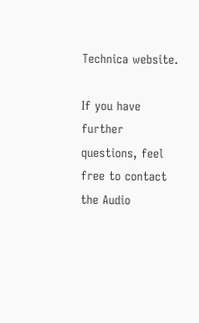Technica website.

If you have further questions, feel free to contact the Audio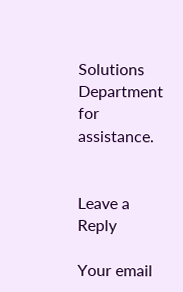Solutions Department for assistance.


Leave a Reply

Your email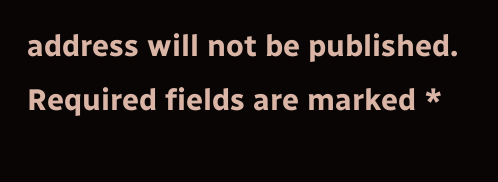address will not be published. Required fields are marked *